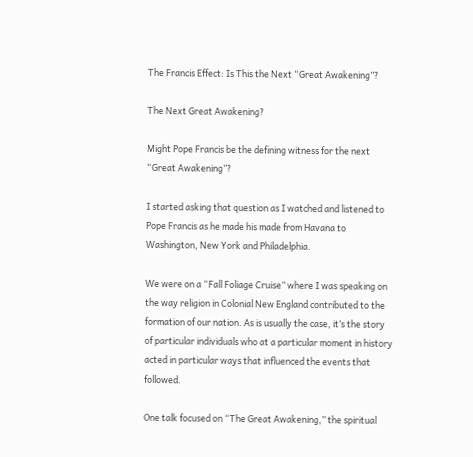The Francis Effect: Is This the Next “Great Awakening”?

The Next Great Awakening?

Might Pope Francis be the defining witness for the next “Great Awakening”?

I started asking that question as I watched and listened to Pope Francis as he made his made from Havana to Washington, New York and Philadelphia.

We were on a “Fall Foliage Cruise” where I was speaking on the way religion in Colonial New England contributed to the formation of our nation. As is usually the case, it’s the story of particular individuals who at a particular moment in history acted in particular ways that influenced the events that followed.

One talk focused on “The Great Awakening,” the spiritual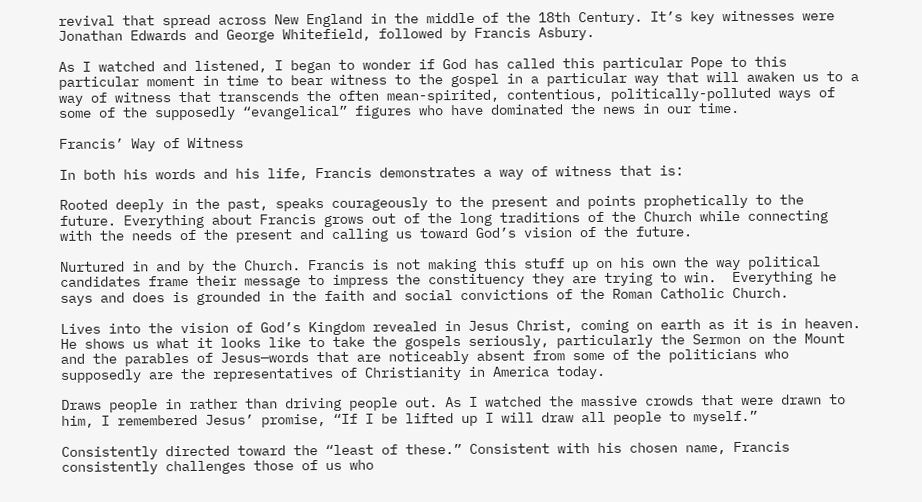revival that spread across New England in the middle of the 18th Century. It’s key witnesses were Jonathan Edwards and George Whitefield, followed by Francis Asbury.

As I watched and listened, I began to wonder if God has called this particular Pope to this particular moment in time to bear witness to the gospel in a particular way that will awaken us to a way of witness that transcends the often mean-spirited, contentious, politically-polluted ways of some of the supposedly “evangelical” figures who have dominated the news in our time.

Francis’ Way of Witness

In both his words and his life, Francis demonstrates a way of witness that is:

Rooted deeply in the past, speaks courageously to the present and points prophetically to the future. Everything about Francis grows out of the long traditions of the Church while connecting with the needs of the present and calling us toward God’s vision of the future.

Nurtured in and by the Church. Francis is not making this stuff up on his own the way political candidates frame their message to impress the constituency they are trying to win.  Everything he says and does is grounded in the faith and social convictions of the Roman Catholic Church.

Lives into the vision of God’s Kingdom revealed in Jesus Christ, coming on earth as it is in heaven. He shows us what it looks like to take the gospels seriously, particularly the Sermon on the Mount and the parables of Jesus—words that are noticeably absent from some of the politicians who supposedly are the representatives of Christianity in America today.

Draws people in rather than driving people out. As I watched the massive crowds that were drawn to him, I remembered Jesus’ promise, “If I be lifted up I will draw all people to myself.”

Consistently directed toward the “least of these.” Consistent with his chosen name, Francis consistently challenges those of us who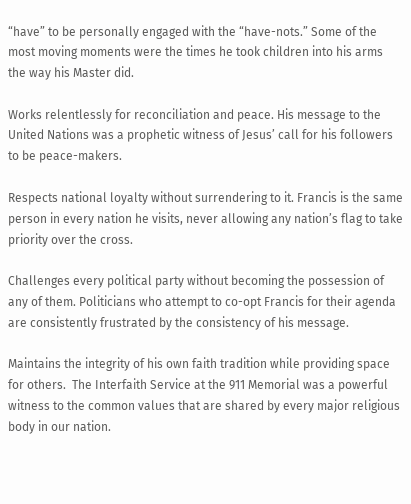“have” to be personally engaged with the “have-nots.” Some of the most moving moments were the times he took children into his arms the way his Master did.

Works relentlessly for reconciliation and peace. His message to the United Nations was a prophetic witness of Jesus’ call for his followers to be peace-makers.

Respects national loyalty without surrendering to it. Francis is the same person in every nation he visits, never allowing any nation’s flag to take priority over the cross.

Challenges every political party without becoming the possession of any of them. Politicians who attempt to co-opt Francis for their agenda are consistently frustrated by the consistency of his message.

Maintains the integrity of his own faith tradition while providing space for others.  The Interfaith Service at the 911 Memorial was a powerful witness to the common values that are shared by every major religious body in our nation.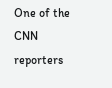One of the CNN reporters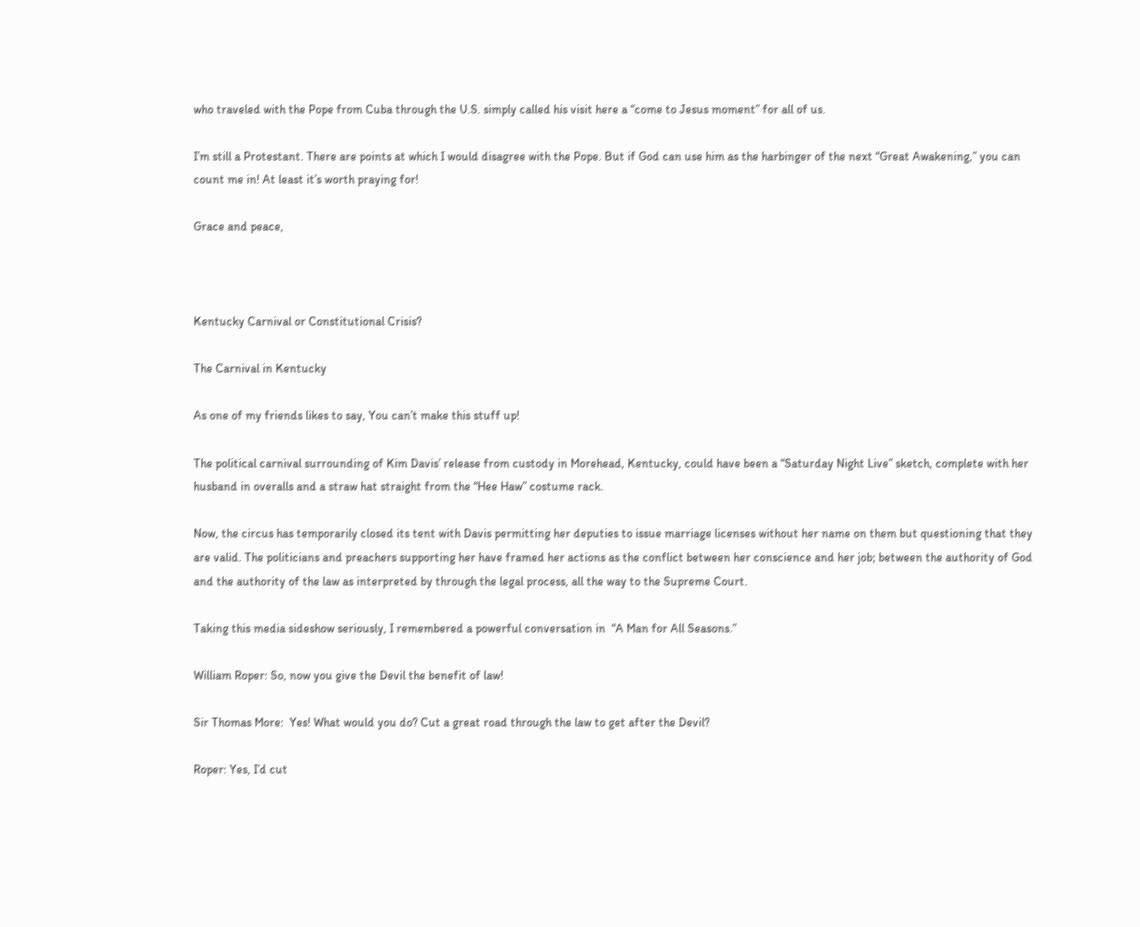who traveled with the Pope from Cuba through the U.S. simply called his visit here a “come to Jesus moment” for all of us.

I’m still a Protestant. There are points at which I would disagree with the Pope. But if God can use him as the harbinger of the next “Great Awakening,” you can count me in! At least it’s worth praying for!

Grace and peace,



Kentucky Carnival or Constitutional Crisis?

The Carnival in Kentucky

As one of my friends likes to say, You can’t make this stuff up!

The political carnival surrounding of Kim Davis’ release from custody in Morehead, Kentucky, could have been a “Saturday Night Live” sketch, complete with her husband in overalls and a straw hat straight from the “Hee Haw” costume rack.

Now, the circus has temporarily closed its tent with Davis permitting her deputies to issue marriage licenses without her name on them but questioning that they are valid. The politicians and preachers supporting her have framed her actions as the conflict between her conscience and her job; between the authority of God and the authority of the law as interpreted by through the legal process, all the way to the Supreme Court.

Taking this media sideshow seriously, I remembered a powerful conversation in  “A Man for All Seasons.”

William Roper: So, now you give the Devil the benefit of law!

Sir Thomas More:  Yes! What would you do? Cut a great road through the law to get after the Devil?

Roper: Yes, I’d cut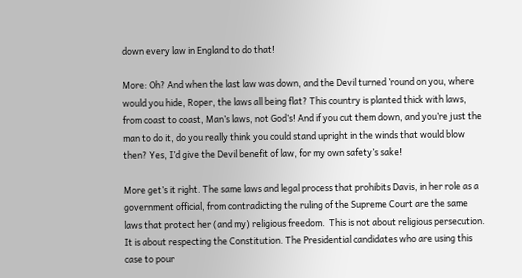down every law in England to do that!

More: Oh? And when the last law was down, and the Devil turned ’round on you, where would you hide, Roper, the laws all being flat? This country is planted thick with laws, from coast to coast, Man’s laws, not God’s! And if you cut them down, and you’re just the man to do it, do you really think you could stand upright in the winds that would blow then? Yes, I’d give the Devil benefit of law, for my own safety’s sake!

More get’s it right. The same laws and legal process that prohibits Davis, in her role as a government official, from contradicting the ruling of the Supreme Court are the same laws that protect her (and my) religious freedom.  This is not about religious persecution.  It is about respecting the Constitution. The Presidential candidates who are using this case to pour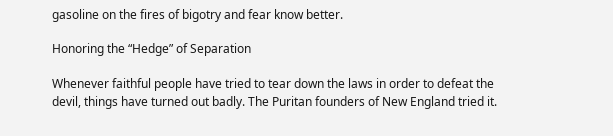gasoline on the fires of bigotry and fear know better.

Honoring the “Hedge” of Separation

Whenever faithful people have tried to tear down the laws in order to defeat the devil, things have turned out badly. The Puritan founders of New England tried it.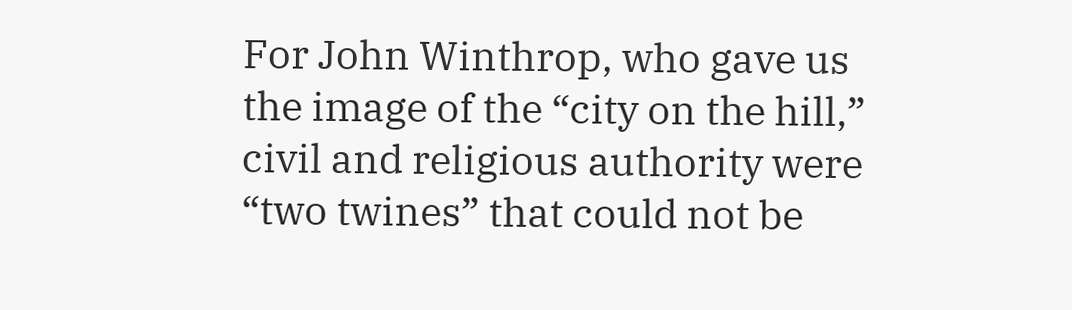For John Winthrop, who gave us the image of the “city on the hill,” civil and religious authority were “two twines” that could not be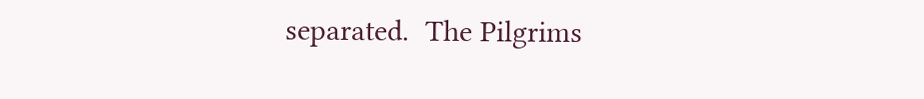separated.  The Pilgrims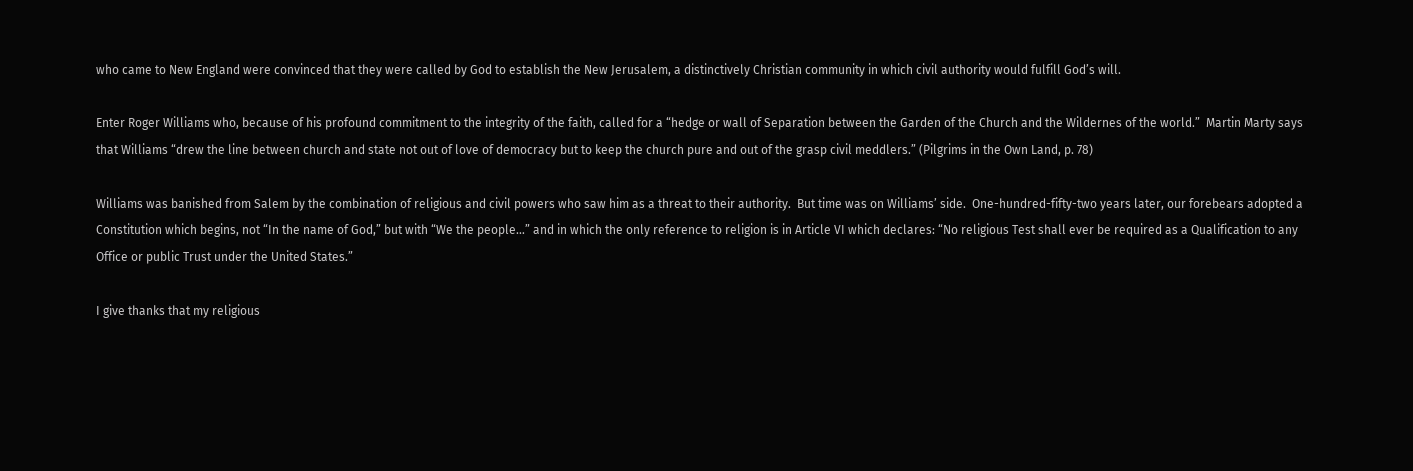who came to New England were convinced that they were called by God to establish the New Jerusalem, a distinctively Christian community in which civil authority would fulfill God’s will.

Enter Roger Williams who, because of his profound commitment to the integrity of the faith, called for a “hedge or wall of Separation between the Garden of the Church and the Wildernes of the world.”  Martin Marty says that Williams “drew the line between church and state not out of love of democracy but to keep the church pure and out of the grasp civil meddlers.” (Pilgrims in the Own Land, p. 78)

Williams was banished from Salem by the combination of religious and civil powers who saw him as a threat to their authority.  But time was on Williams’ side.  One-hundred-fifty-two years later, our forebears adopted a Constitution which begins, not “In the name of God,” but with “We the people…” and in which the only reference to religion is in Article VI which declares: “No religious Test shall ever be required as a Qualification to any Office or public Trust under the United States.”

I give thanks that my religious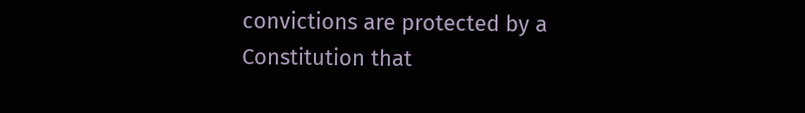convictions are protected by a Constitution that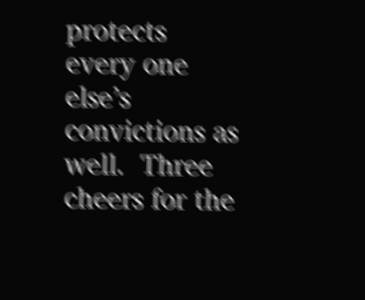protects every one else’s convictions as well.  Three cheers for the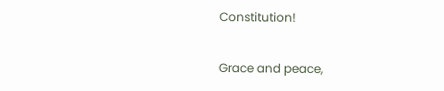Constitution!

Grace and peace,